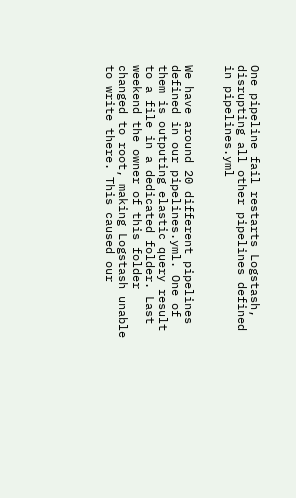One pipeline fail restarts Logstash, disrupting all other pipelines defined in pipelines.yml


We have around 20 different pipelines defined in our pipelines.yml. One of them is outputing elastic query result to a file in a dedicated folder. Last weekend the owner of this folder changed to root, making Logstash unable to write there. This caused our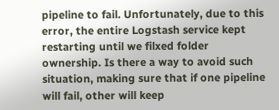pipeline to fail. Unfortunately, due to this error, the entire Logstash service kept restarting until we filxed folder ownership. Is there a way to avoid such situation, making sure that if one pipeline will fail, other will keep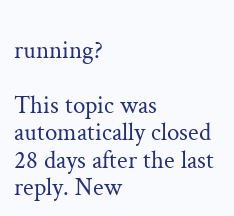running?

This topic was automatically closed 28 days after the last reply. New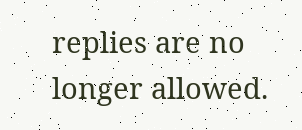replies are no longer allowed.